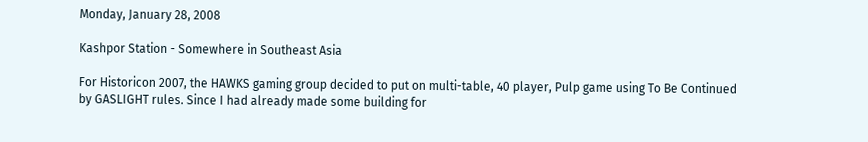Monday, January 28, 2008

Kashpor Station - Somewhere in Southeast Asia

For Historicon 2007, the HAWKS gaming group decided to put on multi-table, 40 player, Pulp game using To Be Continued by GASLIGHT rules. Since I had already made some building for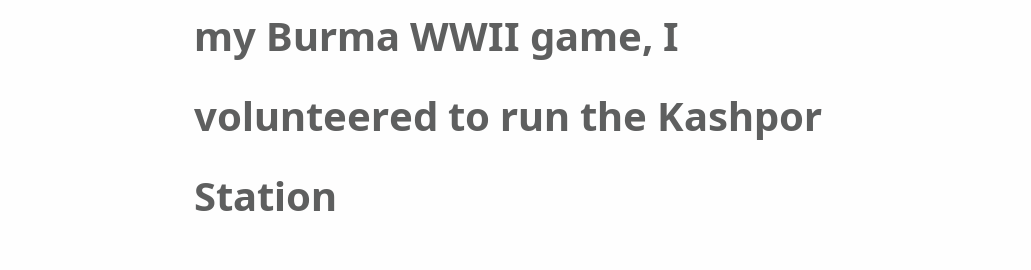my Burma WWII game, I volunteered to run the Kashpor Station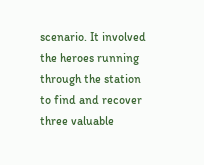scenario. It involved the heroes running through the station to find and recover three valuable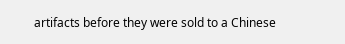artifacts before they were sold to a Chinese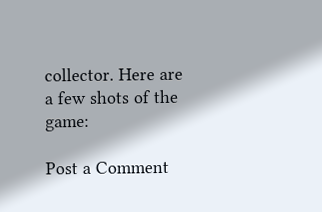collector. Here are a few shots of the game:

Post a Comment